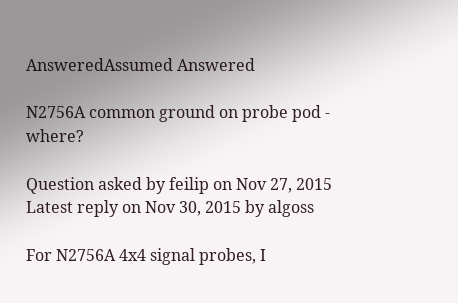AnsweredAssumed Answered

N2756A common ground on probe pod - where?

Question asked by feilip on Nov 27, 2015
Latest reply on Nov 30, 2015 by algoss

For N2756A 4x4 signal probes, I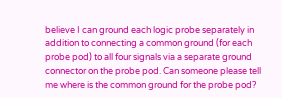believe I can ground each logic probe separately in addition to connecting a common ground (for each probe pod) to all four signals via a separate ground connector on the probe pod. Can someone please tell me where is the common ground for the probe pod?